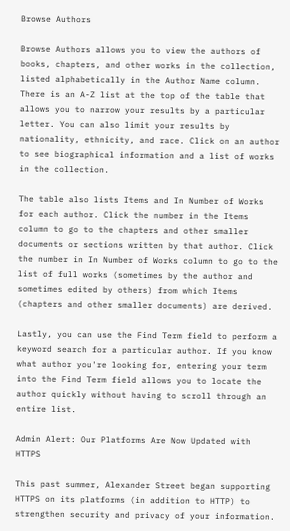Browse Authors

Browse Authors allows you to view the authors of books, chapters, and other works in the collection, listed alphabetically in the Author Name column. There is an A-Z list at the top of the table that allows you to narrow your results by a particular letter. You can also limit your results by nationality, ethnicity, and race. Click on an author to see biographical information and a list of works in the collection.

The table also lists Items and In Number of Works for each author. Click the number in the Items column to go to the chapters and other smaller documents or sections written by that author. Click the number in In Number of Works column to go to the list of full works (sometimes by the author and sometimes edited by others) from which Items (chapters and other smaller documents) are derived.

Lastly, you can use the Find Term field to perform a keyword search for a particular author. If you know what author you're looking for, entering your term into the Find Term field allows you to locate the author quickly without having to scroll through an entire list.

Admin Alert: Our Platforms Are Now Updated with HTTPS

This past summer, Alexander Street began supporting HTTPS on its platforms (in addition to HTTP) to strengthen security and privacy of your information.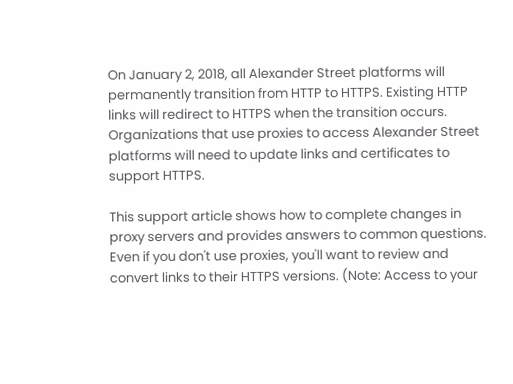On January 2, 2018, all Alexander Street platforms will permanently transition from HTTP to HTTPS. Existing HTTP links will redirect to HTTPS when the transition occurs. Organizations that use proxies to access Alexander Street platforms will need to update links and certificates to support HTTPS.

This support article shows how to complete changes in proxy servers and provides answers to common questions. Even if you don't use proxies, you'll want to review and convert links to their HTTPS versions. (Note: Access to your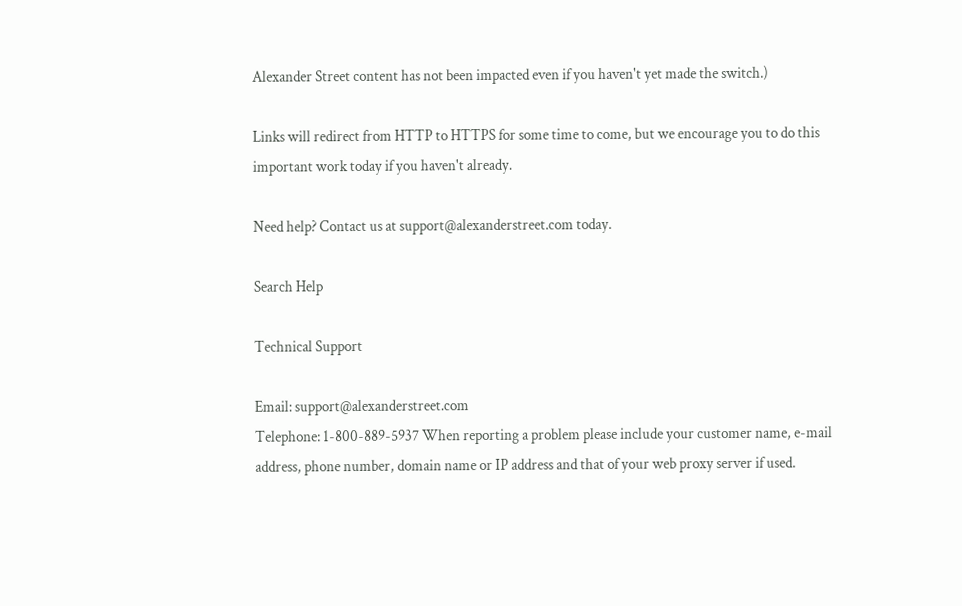Alexander Street content has not been impacted even if you haven't yet made the switch.)

Links will redirect from HTTP to HTTPS for some time to come, but we encourage you to do this important work today if you haven't already.

Need help? Contact us at support@alexanderstreet.com today.

Search Help

Technical Support

Email: support@alexanderstreet.com
Telephone: 1-800-889-5937 When reporting a problem please include your customer name, e-mail address, phone number, domain name or IP address and that of your web proxy server if used.